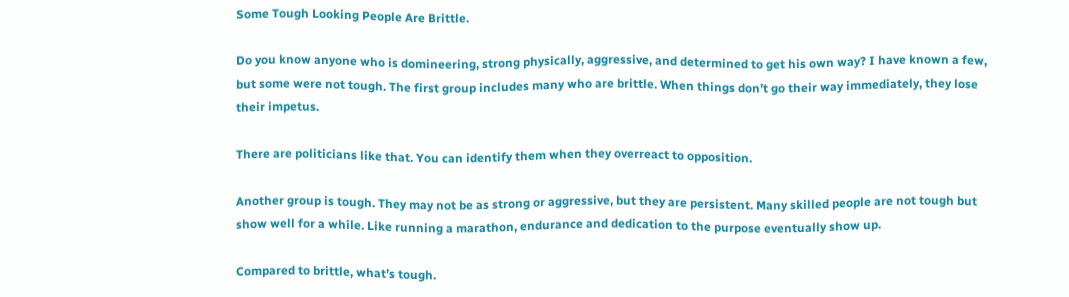Some Tough Looking People Are Brittle.

Do you know anyone who is domineering, strong physically, aggressive, and determined to get his own way? I have known a few, but some were not tough. The first group includes many who are brittle. When things don’t go their way immediately, they lose their impetus.

There are politicians like that. You can identify them when they overreact to opposition.

Another group is tough. They may not be as strong or aggressive, but they are persistent. Many skilled people are not tough but show well for a while. Like running a marathon, endurance and dedication to the purpose eventually show up.

Compared to brittle, what’s tough.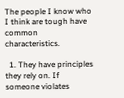The people I know who I think are tough have common characteristics.

  1. They have principles they rely on. If someone violates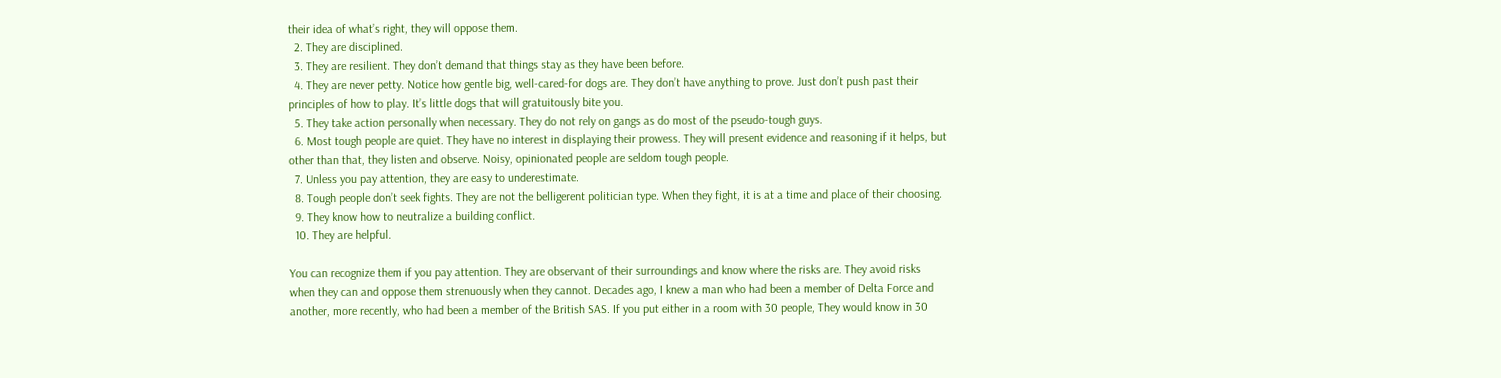their idea of what’s right, they will oppose them.
  2. They are disciplined.
  3. They are resilient. They don’t demand that things stay as they have been before.
  4. They are never petty. Notice how gentle big, well-cared-for dogs are. They don’t have anything to prove. Just don’t push past their principles of how to play. It’s little dogs that will gratuitously bite you.
  5. They take action personally when necessary. They do not rely on gangs as do most of the pseudo-tough guys.
  6. Most tough people are quiet. They have no interest in displaying their prowess. They will present evidence and reasoning if it helps, but other than that, they listen and observe. Noisy, opinionated people are seldom tough people.
  7. Unless you pay attention, they are easy to underestimate.
  8. Tough people don’t seek fights. They are not the belligerent politician type. When they fight, it is at a time and place of their choosing.
  9. They know how to neutralize a building conflict.
  10. They are helpful.

You can recognize them if you pay attention. They are observant of their surroundings and know where the risks are. They avoid risks when they can and oppose them strenuously when they cannot. Decades ago, I knew a man who had been a member of Delta Force and another, more recently, who had been a member of the British SAS. If you put either in a room with 30 people, They would know in 30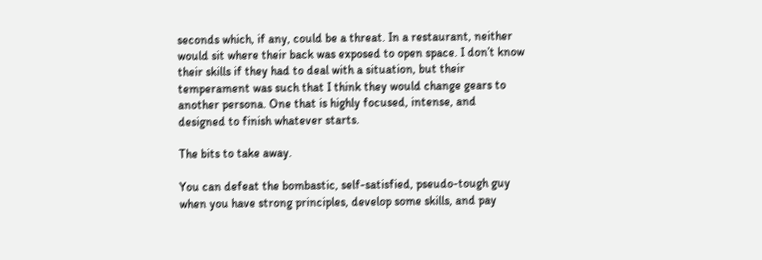seconds which, if any, could be a threat. In a restaurant, neither would sit where their back was exposed to open space. I don’t know their skills if they had to deal with a situation, but their temperament was such that I think they would change gears to another persona. One that is highly focused, intense, and designed to finish whatever starts.

The bits to take away.

You can defeat the bombastic, self-satisfied, pseudo-tough guy when you have strong principles, develop some skills, and pay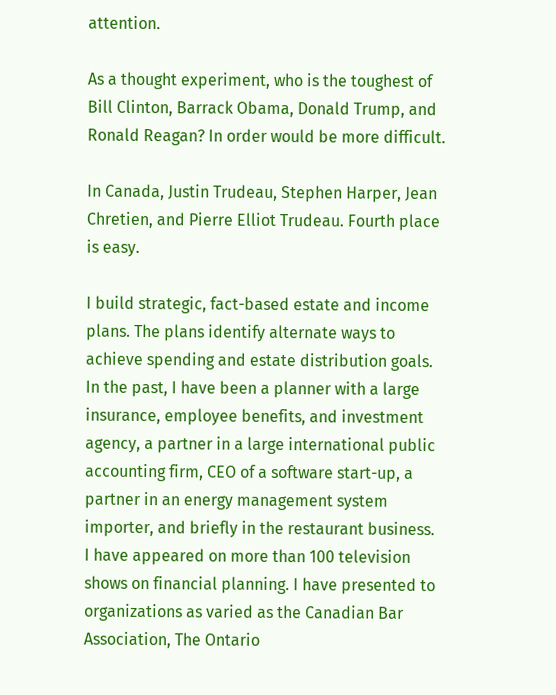attention.

As a thought experiment, who is the toughest of Bill Clinton, Barrack Obama, Donald Trump, and Ronald Reagan? In order would be more difficult.

In Canada, Justin Trudeau, Stephen Harper, Jean Chretien, and Pierre Elliot Trudeau. Fourth place is easy.

I build strategic, fact-based estate and income plans. The plans identify alternate ways to achieve spending and estate distribution goals. In the past, I have been a planner with a large insurance, employee benefits, and investment agency, a partner in a large international public accounting firm, CEO of a software start-up, a partner in an energy management system importer, and briefly in the restaurant business. I have appeared on more than 100 television shows on financial planning. I have presented to organizations as varied as the Canadian Bar Association, The Ontario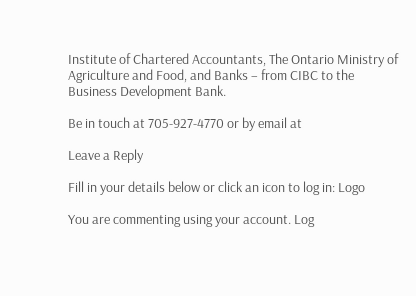Institute of Chartered Accountants, The Ontario Ministry of Agriculture and Food, and Banks – from CIBC to the Business Development Bank.

Be in touch at 705-927-4770 or by email at

Leave a Reply

Fill in your details below or click an icon to log in: Logo

You are commenting using your account. Log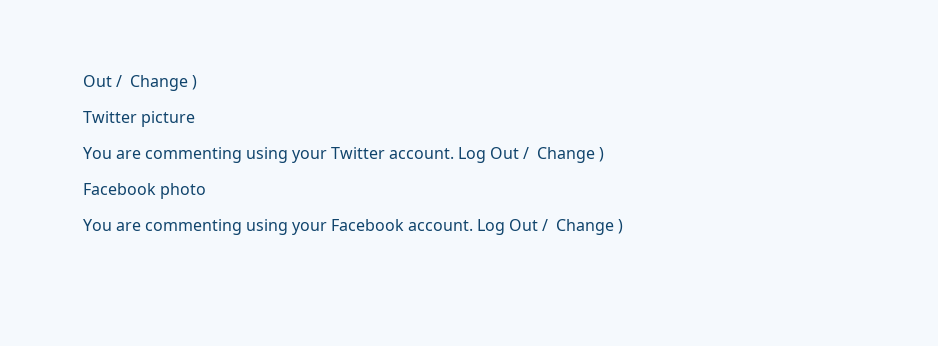Out /  Change )

Twitter picture

You are commenting using your Twitter account. Log Out /  Change )

Facebook photo

You are commenting using your Facebook account. Log Out /  Change )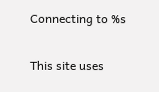Connecting to %s

This site uses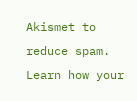Akismet to reduce spam. Learn how your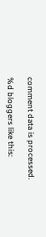comment data is processed.

%d bloggers like this: